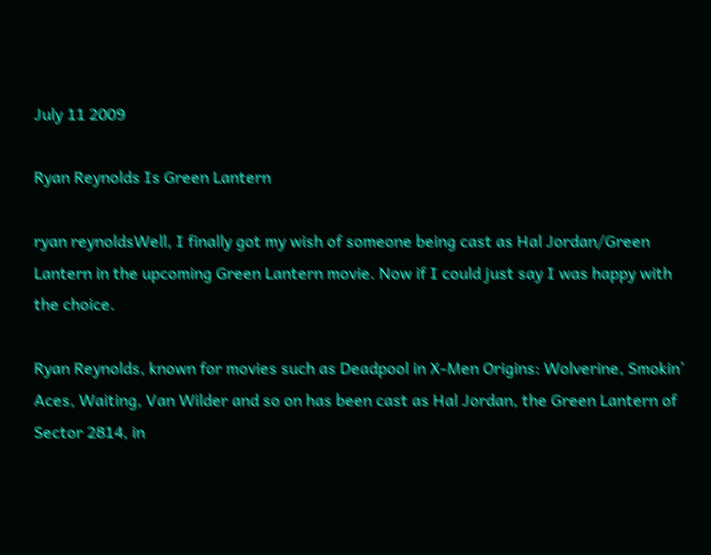July 11 2009

Ryan Reynolds Is Green Lantern

ryan reynoldsWell, I finally got my wish of someone being cast as Hal Jordan/Green Lantern in the upcoming Green Lantern movie. Now if I could just say I was happy with the choice.

Ryan Reynolds, known for movies such as Deadpool in X-Men Origins: Wolverine, Smokin’ Aces, Waiting, Van Wilder and so on has been cast as Hal Jordan, the Green Lantern of Sector 2814, in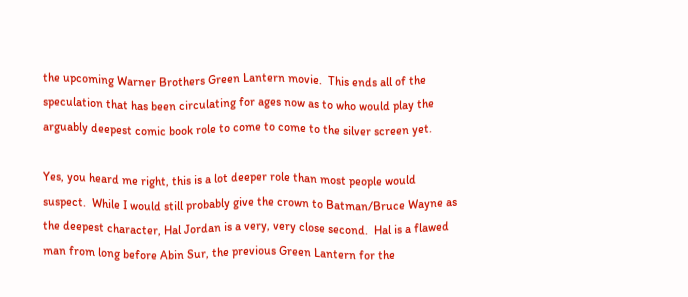the upcoming Warner Brothers Green Lantern movie.  This ends all of the speculation that has been circulating for ages now as to who would play the arguably deepest comic book role to come to come to the silver screen yet.

Yes, you heard me right, this is a lot deeper role than most people would suspect.  While I would still probably give the crown to Batman/Bruce Wayne as the deepest character, Hal Jordan is a very, very close second.  Hal is a flawed man from long before Abin Sur, the previous Green Lantern for the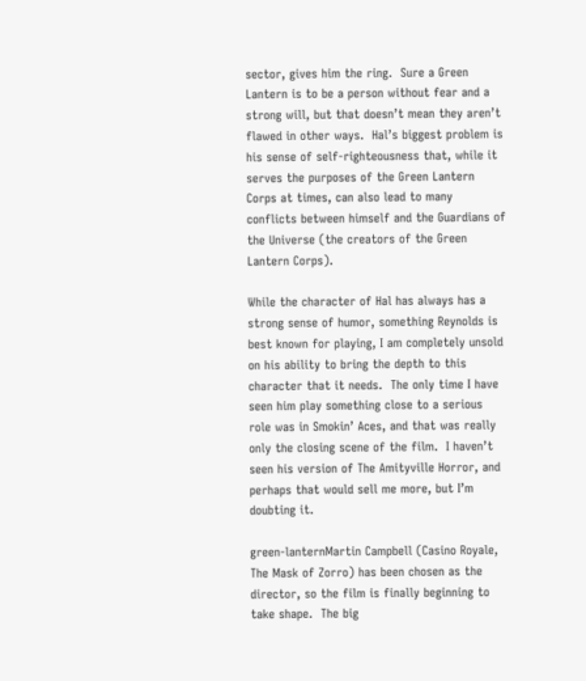sector, gives him the ring.  Sure a Green Lantern is to be a person without fear and a strong will, but that doesn’t mean they aren’t flawed in other ways.  Hal’s biggest problem is his sense of self-righteousness that, while it serves the purposes of the Green Lantern Corps at times, can also lead to many conflicts between himself and the Guardians of the Universe (the creators of the Green Lantern Corps).

While the character of Hal has always has a strong sense of humor, something Reynolds is best known for playing, I am completely unsold on his ability to bring the depth to this character that it needs.  The only time I have seen him play something close to a serious role was in Smokin’ Aces, and that was really only the closing scene of the film.  I haven’t seen his version of The Amityville Horror, and perhaps that would sell me more, but I’m doubting it.

green-lanternMartin Campbell (Casino Royale, The Mask of Zorro) has been chosen as the director, so the film is finally beginning to take shape.  The big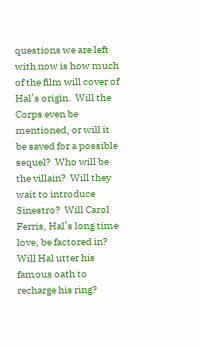questions we are left with now is how much of the film will cover of Hal’s origin.  Will the Corps even be mentioned, or will it be saved for a possible sequel?  Who will be the villain?  Will they wait to introduce Sinestro?  Will Carol Ferris, Hal’s long time love, be factored in?  Will Hal utter his famous oath to recharge his ring?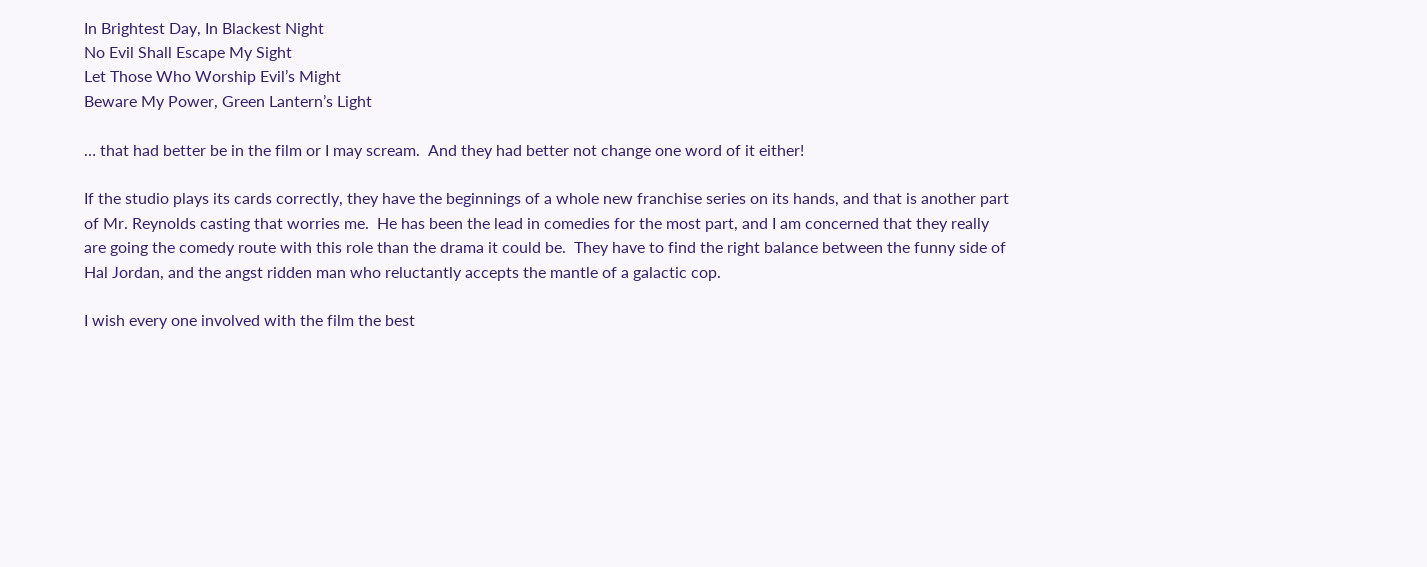In Brightest Day, In Blackest Night
No Evil Shall Escape My Sight
Let Those Who Worship Evil’s Might
Beware My Power, Green Lantern’s Light

… that had better be in the film or I may scream.  And they had better not change one word of it either!

If the studio plays its cards correctly, they have the beginnings of a whole new franchise series on its hands, and that is another part of Mr. Reynolds casting that worries me.  He has been the lead in comedies for the most part, and I am concerned that they really are going the comedy route with this role than the drama it could be.  They have to find the right balance between the funny side of Hal Jordan, and the angst ridden man who reluctantly accepts the mantle of a galactic cop.

I wish every one involved with the film the best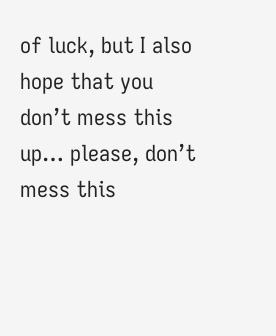of luck, but I also hope that you don’t mess this up… please, don’t mess this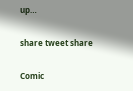up…

share tweet share

Comic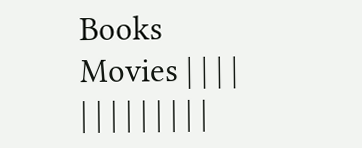Books Movies | | | | | | | | | | | | |